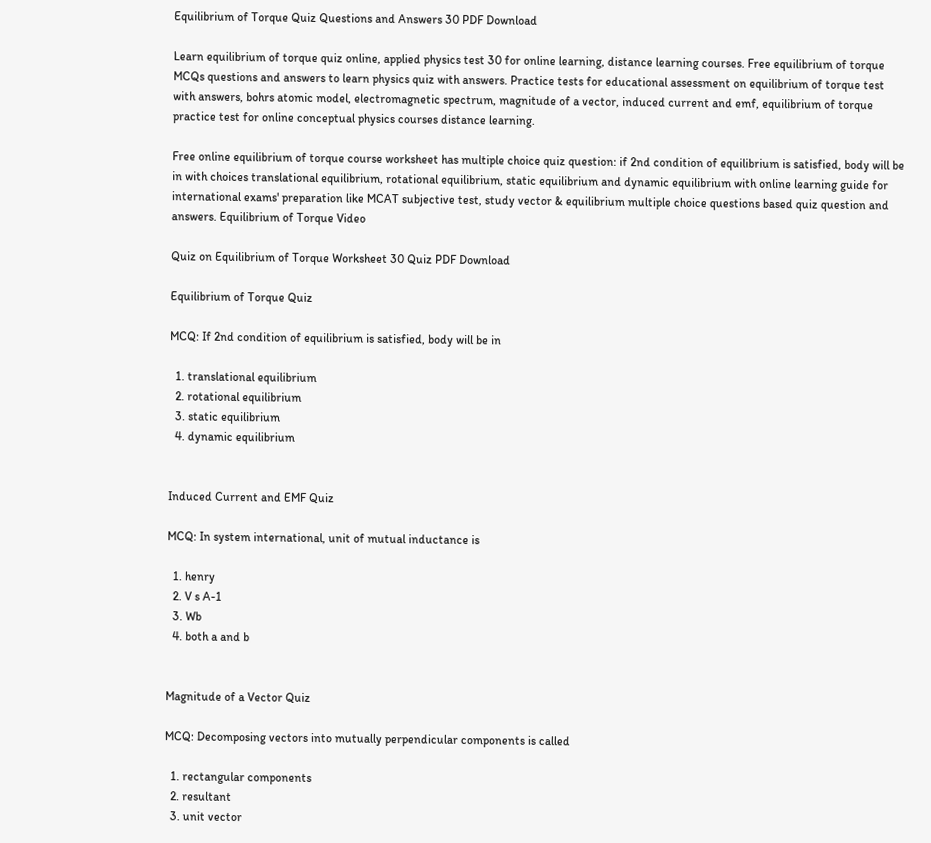Equilibrium of Torque Quiz Questions and Answers 30 PDF Download

Learn equilibrium of torque quiz online, applied physics test 30 for online learning, distance learning courses. Free equilibrium of torque MCQs questions and answers to learn physics quiz with answers. Practice tests for educational assessment on equilibrium of torque test with answers, bohrs atomic model, electromagnetic spectrum, magnitude of a vector, induced current and emf, equilibrium of torque practice test for online conceptual physics courses distance learning.

Free online equilibrium of torque course worksheet has multiple choice quiz question: if 2nd condition of equilibrium is satisfied, body will be in with choices translational equilibrium, rotational equilibrium, static equilibrium and dynamic equilibrium with online learning guide for international exams' preparation like MCAT subjective test, study vector & equilibrium multiple choice questions based quiz question and answers. Equilibrium of Torque Video

Quiz on Equilibrium of Torque Worksheet 30 Quiz PDF Download

Equilibrium of Torque Quiz

MCQ: If 2nd condition of equilibrium is satisfied, body will be in

  1. translational equilibrium
  2. rotational equilibrium
  3. static equilibrium
  4. dynamic equilibrium


Induced Current and EMF Quiz

MCQ: In system international, unit of mutual inductance is

  1. henry
  2. V s A-1
  3. Wb
  4. both a and b


Magnitude of a Vector Quiz

MCQ: Decomposing vectors into mutually perpendicular components is called

  1. rectangular components
  2. resultant
  3. unit vector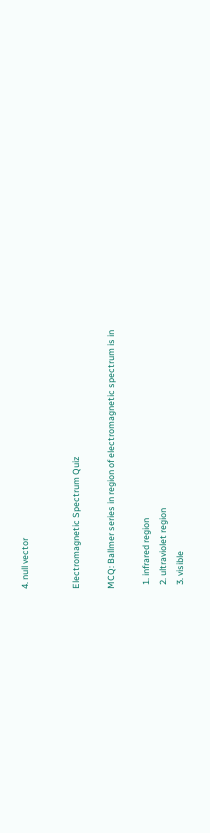4. null vector


Electromagnetic Spectrum Quiz

MCQ: Ballmer series in region of electromagnetic spectrum is in

  1. infrared region
  2. ultraviolet region
  3. visible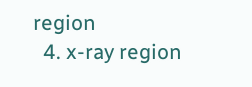region
  4. x-ray region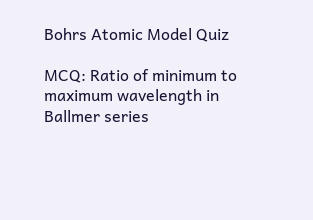Bohrs Atomic Model Quiz

MCQ: Ratio of minimum to maximum wavelength in Ballmer series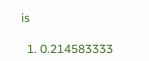is

  1. 0.214583333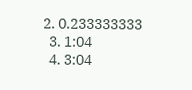2. 0.233333333
  3. 1:04
  4. 3:04